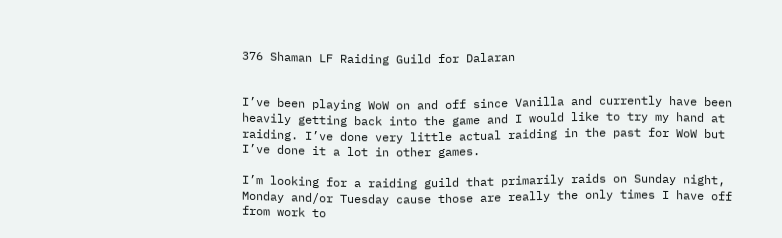376 Shaman LF Raiding Guild for Dalaran


I’ve been playing WoW on and off since Vanilla and currently have been heavily getting back into the game and I would like to try my hand at raiding. I’ve done very little actual raiding in the past for WoW but I’ve done it a lot in other games.

I’m looking for a raiding guild that primarily raids on Sunday night, Monday and/or Tuesday cause those are really the only times I have off from work to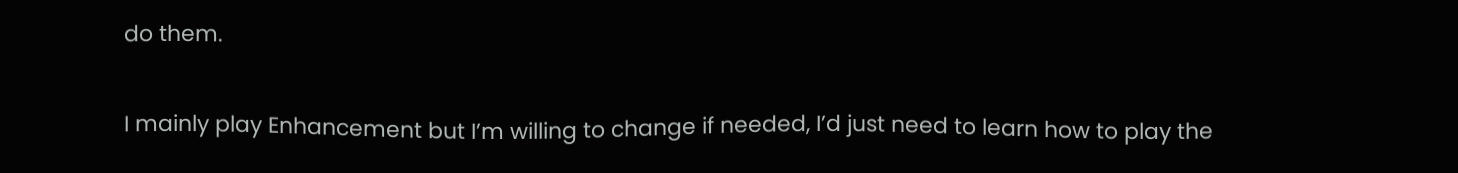do them.

I mainly play Enhancement but I’m willing to change if needed, I’d just need to learn how to play the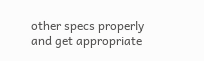other specs properly and get appropriate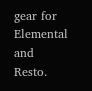gear for Elemental and Resto.